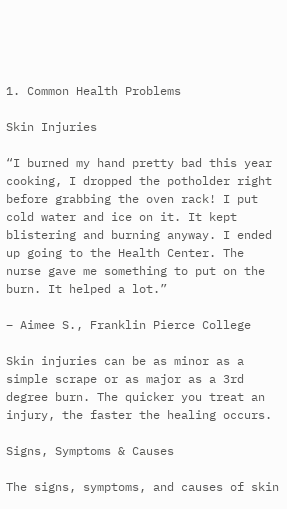1. Common Health Problems

Skin Injuries

“I burned my hand pretty bad this year cooking, I dropped the potholder right before grabbing the oven rack! I put cold water and ice on it. It kept blistering and burning anyway. I ended up going to the Health Center. The nurse gave me something to put on the burn. It helped a lot.”

– Aimee S., Franklin Pierce College

Skin injuries can be as minor as a simple scrape or as major as a 3rd degree burn. The quicker you treat an injury, the faster the healing occurs.

Signs, Symptoms & Causes

The signs, symptoms, and causes of skin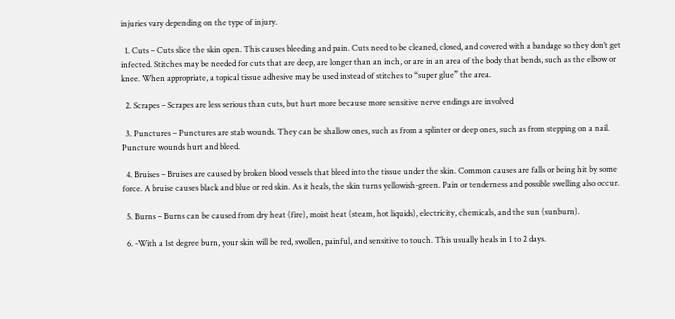injuries vary depending on the type of injury.

  1. Cuts – Cuts slice the skin open. This causes bleeding and pain. Cuts need to be cleaned, closed, and covered with a bandage so they don’t get infected. Stitches may be needed for cuts that are deep, are longer than an inch, or are in an area of the body that bends, such as the elbow or knee. When appropriate, a topical tissue adhesive may be used instead of stitches to “super glue” the area.

  2. Scrapes – Scrapes are less serious than cuts, but hurt more because more sensitive nerve endings are involved

  3. Punctures – Punctures are stab wounds. They can be shallow ones, such as from a splinter or deep ones, such as from stepping on a nail. Puncture wounds hurt and bleed.

  4. Bruises – Bruises are caused by broken blood vessels that bleed into the tissue under the skin. Common causes are falls or being hit by some force. A bruise causes black and blue or red skin. As it heals, the skin turns yellowish-green. Pain or tenderness and possible swelling also occur.

  5. Burns – Burns can be caused from dry heat (fire), moist heat (steam, hot liquids), electricity, chemicals, and the sun (sunburn).

  6. -With a 1st degree burn, your skin will be red, swollen, painful, and sensitive to touch. This usually heals in 1 to 2 days.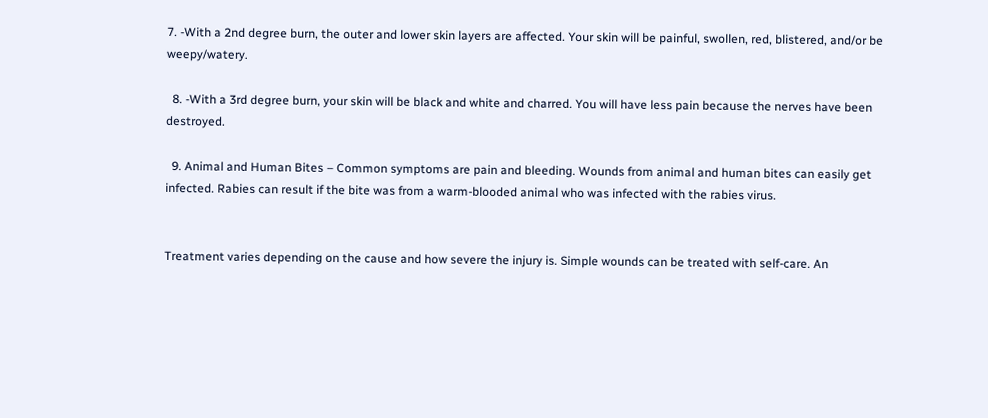7. -With a 2nd degree burn, the outer and lower skin layers are affected. Your skin will be painful, swollen, red, blistered, and/or be weepy/watery.

  8. -With a 3rd degree burn, your skin will be black and white and charred. You will have less pain because the nerves have been destroyed.

  9. Animal and Human Bites – Common symptoms are pain and bleeding. Wounds from animal and human bites can easily get infected. Rabies can result if the bite was from a warm-blooded animal who was infected with the rabies virus.


Treatment varies depending on the cause and how severe the injury is. Simple wounds can be treated with self-care. An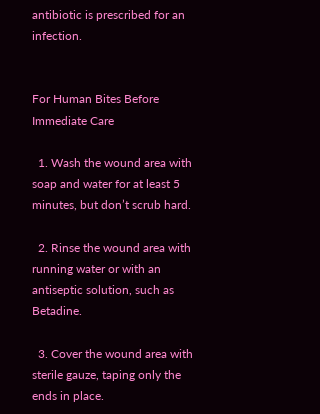antibiotic is prescribed for an infection.


For Human Bites Before Immediate Care

  1. Wash the wound area with soap and water for at least 5 minutes, but don’t scrub hard.

  2. Rinse the wound area with running water or with an antiseptic solution, such as Betadine.

  3. Cover the wound area with sterile gauze, taping only the ends in place.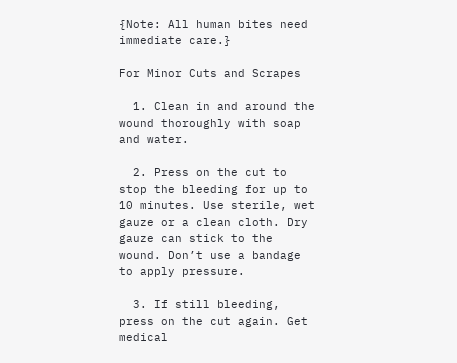{Note: All human bites need immediate care.}

For Minor Cuts and Scrapes

  1. Clean in and around the wound thoroughly with soap and water.

  2. Press on the cut to stop the bleeding for up to 10 minutes. Use sterile, wet gauze or a clean cloth. Dry gauze can stick to the wound. Don’t use a bandage to apply pressure.

  3. If still bleeding, press on the cut again. Get medical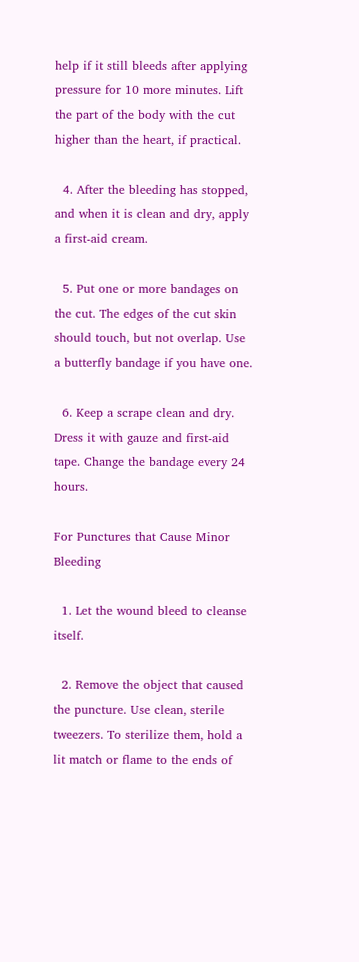help if it still bleeds after applying pressure for 10 more minutes. Lift the part of the body with the cut higher than the heart, if practical.

  4. After the bleeding has stopped, and when it is clean and dry, apply a first-aid cream.

  5. Put one or more bandages on the cut. The edges of the cut skin should touch, but not overlap. Use a butterfly bandage if you have one.

  6. Keep a scrape clean and dry. Dress it with gauze and first-aid tape. Change the bandage every 24 hours.

For Punctures that Cause Minor Bleeding

  1. Let the wound bleed to cleanse itself.

  2. Remove the object that caused the puncture. Use clean, sterile tweezers. To sterilize them, hold a lit match or flame to the ends of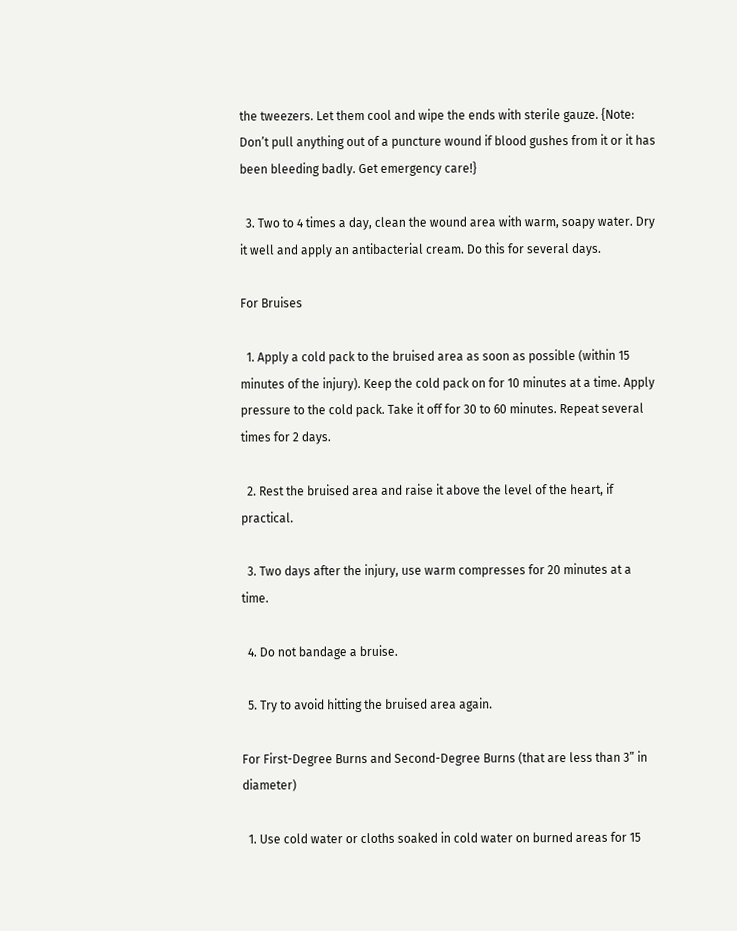the tweezers. Let them cool and wipe the ends with sterile gauze. {Note: Don’t pull anything out of a puncture wound if blood gushes from it or it has been bleeding badly. Get emergency care!}

  3. Two to 4 times a day, clean the wound area with warm, soapy water. Dry it well and apply an antibacterial cream. Do this for several days.

For Bruises

  1. Apply a cold pack to the bruised area as soon as possible (within 15 minutes of the injury). Keep the cold pack on for 10 minutes at a time. Apply pressure to the cold pack. Take it off for 30 to 60 minutes. Repeat several times for 2 days.

  2. Rest the bruised area and raise it above the level of the heart, if practical.

  3. Two days after the injury, use warm compresses for 20 minutes at a time.

  4. Do not bandage a bruise.

  5. Try to avoid hitting the bruised area again.

For First-Degree Burns and Second-Degree Burns (that are less than 3” in diameter)

  1. Use cold water or cloths soaked in cold water on burned areas for 15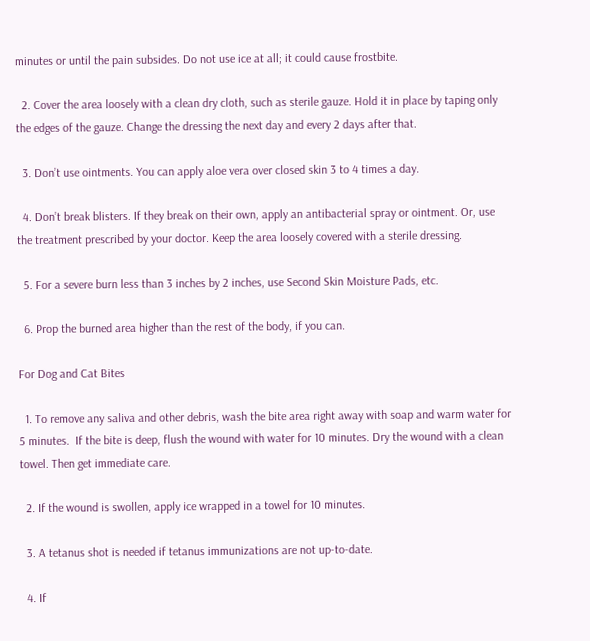minutes or until the pain subsides. Do not use ice at all; it could cause frostbite.

  2. Cover the area loosely with a clean dry cloth, such as sterile gauze. Hold it in place by taping only the edges of the gauze. Change the dressing the next day and every 2 days after that.

  3. Don’t use ointments. You can apply aloe vera over closed skin 3 to 4 times a day.

  4. Don’t break blisters. If they break on their own, apply an antibacterial spray or ointment. Or, use the treatment prescribed by your doctor. Keep the area loosely covered with a sterile dressing.

  5. For a severe burn less than 3 inches by 2 inches, use Second Skin Moisture Pads, etc.

  6. Prop the burned area higher than the rest of the body, if you can.

For Dog and Cat Bites

  1. To remove any saliva and other debris, wash the bite area right away with soap and warm water for 5 minutes.  If the bite is deep, flush the wound with water for 10 minutes. Dry the wound with a clean towel. Then get immediate care.

  2. If the wound is swollen, apply ice wrapped in a towel for 10 minutes.

  3. A tetanus shot is needed if tetanus immunizations are not up-to-date.

  4. If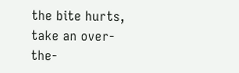the bite hurts, take an over-the-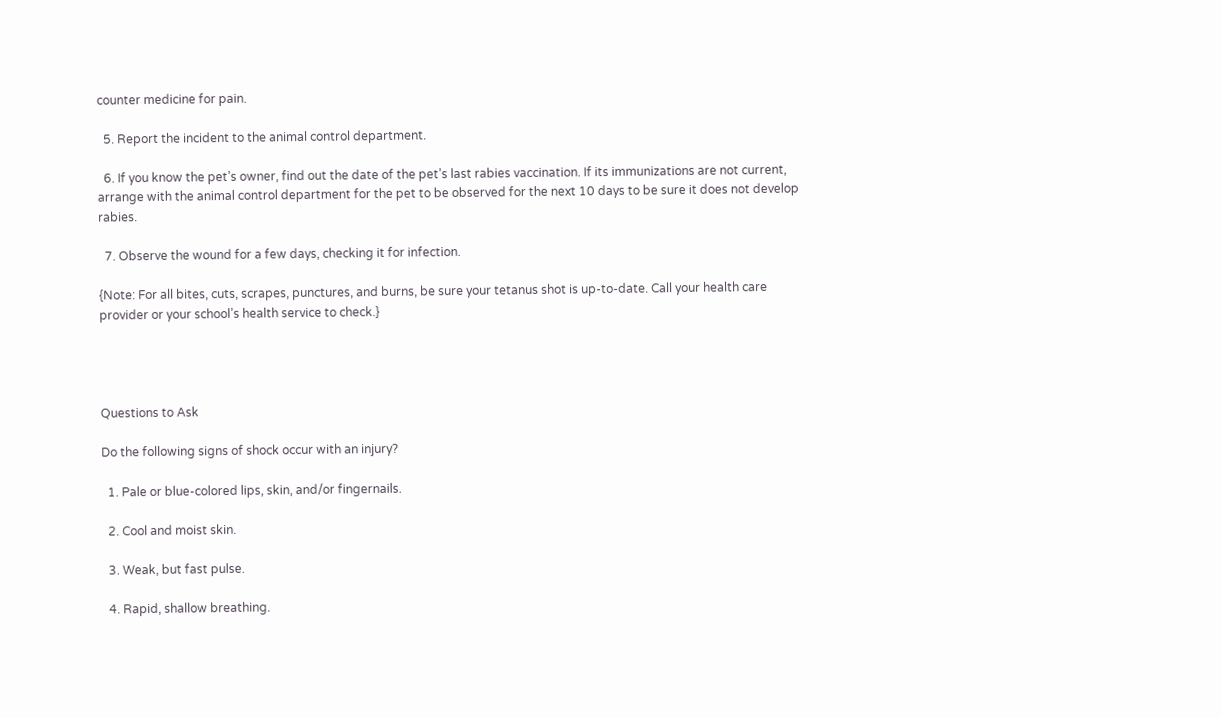counter medicine for pain.

  5. Report the incident to the animal control department.

  6. If you know the pet’s owner, find out the date of the pet’s last rabies vaccination. If its immunizations are not current, arrange with the animal control department for the pet to be observed for the next 10 days to be sure it does not develop rabies.

  7. Observe the wound for a few days, checking it for infection.

{Note: For all bites, cuts, scrapes, punctures, and burns, be sure your tetanus shot is up-to-date. Call your health care provider or your school’s health service to check.}




Questions to Ask

Do the following signs of shock occur with an injury?

  1. Pale or blue-colored lips, skin, and/or fingernails.

  2. Cool and moist skin.

  3. Weak, but fast pulse.

  4. Rapid, shallow breathing.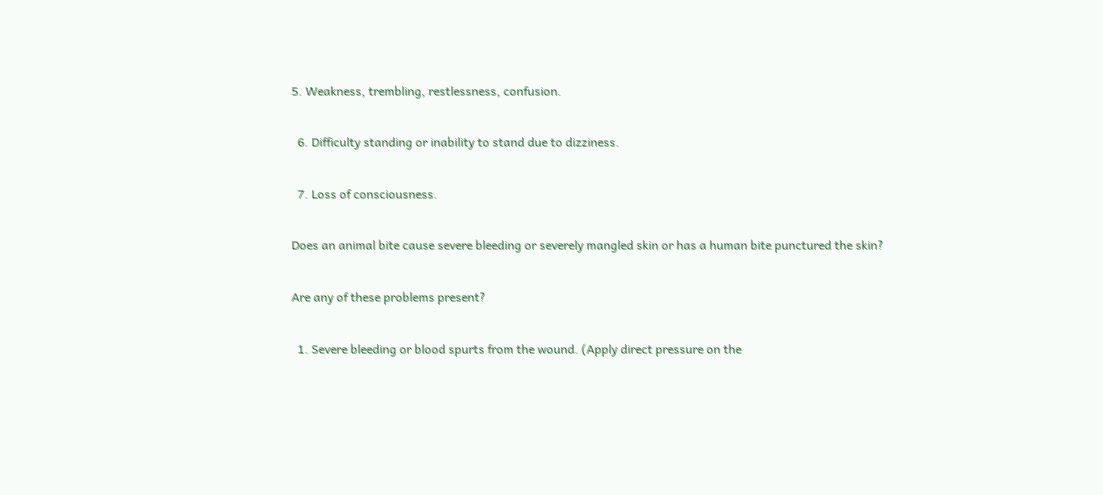5. Weakness, trembling, restlessness, confusion.

  6. Difficulty standing or inability to stand due to dizziness.

  7. Loss of consciousness.

Does an animal bite cause severe bleeding or severely mangled skin or has a human bite punctured the skin?

Are any of these problems present?

  1. Severe bleeding or blood spurts from the wound. (Apply direct pressure on the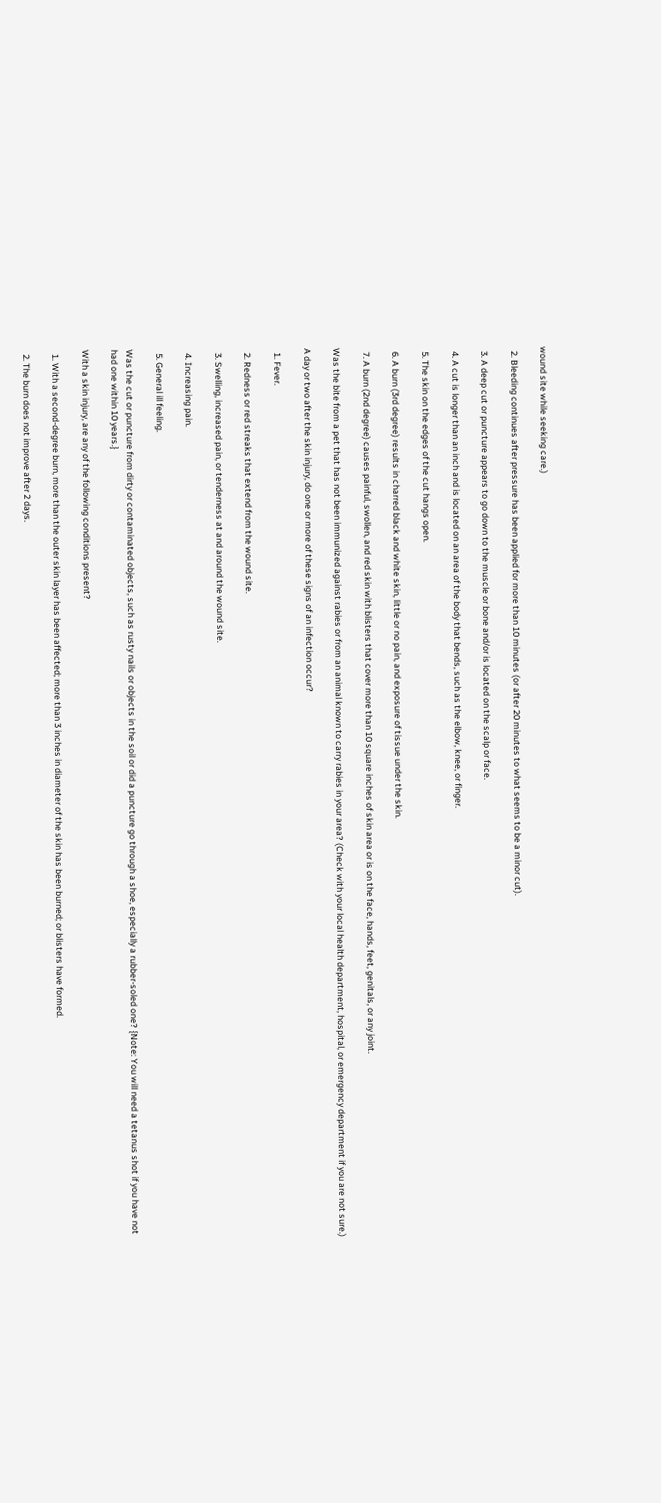wound site while seeking care.)

  2. Bleeding continues after pressure has been applied for more than 10 minutes (or after 20 minutes to what seems to be a minor cut).

  3. A deep cut or puncture appears to go down to the muscle or bone and/or is located on the scalp or face.

  4. A cut is longer than an inch and is located on an area of the body that bends, such as the elbow, knee, or finger.

  5. The skin on the edges of the cut hangs open.

  6. A burn (3rd degree) results in charred black and white skin, little or no pain, and exposure of tissue under the skin.

  7. A burn (2nd degree) causes painful, swollen, and red skin with blisters that cover more than 10 square inches of skin area or is on the face, hands, feet, genitals, or any joint.

Was the bite from a pet that has not been immunized against rabies or from an animal known to carry rabies in your area? (Check with your local health department, hospital, or emergency department if you are not sure.)

A day or two after the skin injury, do one or more of these signs of an infection occur?

  1. Fever.

  2. Redness or red streaks that extend from the wound site.

  3. Swelling, increased pain, or tenderness at and around the wound site.

  4. Increasing pain.

  5. General ill feeling.

Was the cut or puncture from dirty or contaminated objects, such as rusty nails or objects in the soil or did a puncture go through a shoe, especially a rubber-soled one? {Note: You will need a tetanus shot if you have not had one within 10 years.}

With a skin injury, are any of the following conditions present?

  1. With a second-degree burn, more than the outer skin layer has been affected; more than 3 inches in diameter of the skin has been burned; or blisters have formed.

  2. The burn does not improve after 2 days.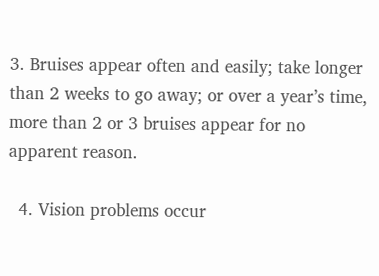3. Bruises appear often and easily; take longer than 2 weeks to go away; or over a year’s time, more than 2 or 3 bruises appear for no apparent reason.

  4. Vision problems occur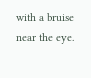with a bruise near the eye.